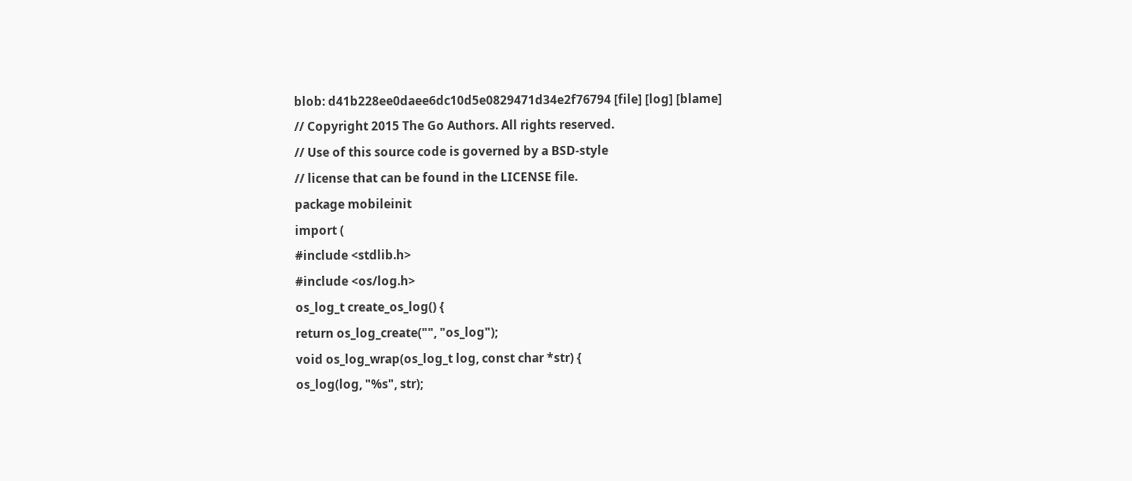blob: d41b228ee0daee6dc10d5e0829471d34e2f76794 [file] [log] [blame]
// Copyright 2015 The Go Authors. All rights reserved.
// Use of this source code is governed by a BSD-style
// license that can be found in the LICENSE file.
package mobileinit
import (
#include <stdlib.h>
#include <os/log.h>
os_log_t create_os_log() {
return os_log_create("", "os_log");
void os_log_wrap(os_log_t log, const char *str) {
os_log(log, "%s", str);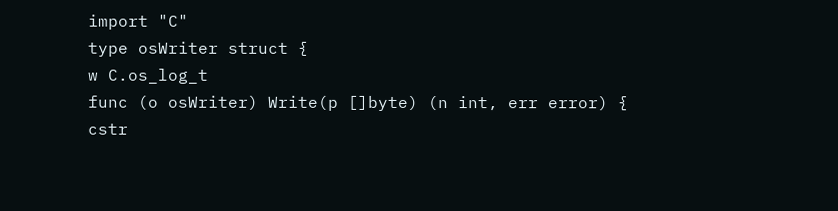import "C"
type osWriter struct {
w C.os_log_t
func (o osWriter) Write(p []byte) (n int, err error) {
cstr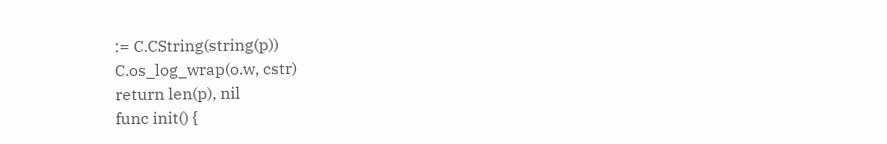:= C.CString(string(p))
C.os_log_wrap(o.w, cstr)
return len(p), nil
func init() {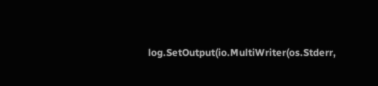log.SetOutput(io.MultiWriter(os.Stderr,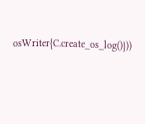osWriter{C.create_os_log()}))